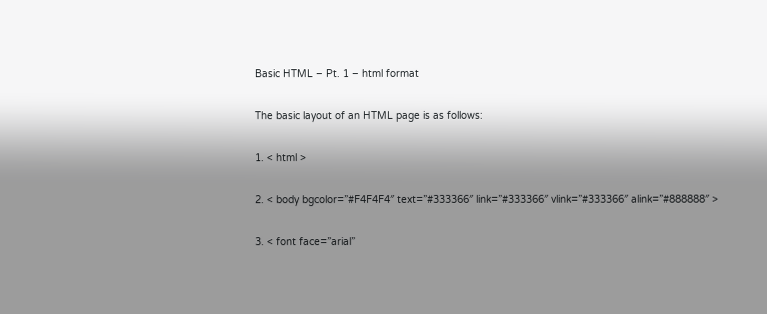Basic HTML – Pt. 1 – html format

The basic layout of an HTML page is as follows:

1. < html >

2. < body bgcolor=”#F4F4F4″ text=”#333366″ link=”#333366″ vlink=”#333366″ alink=”#888888″ >

3. < font face=”arial”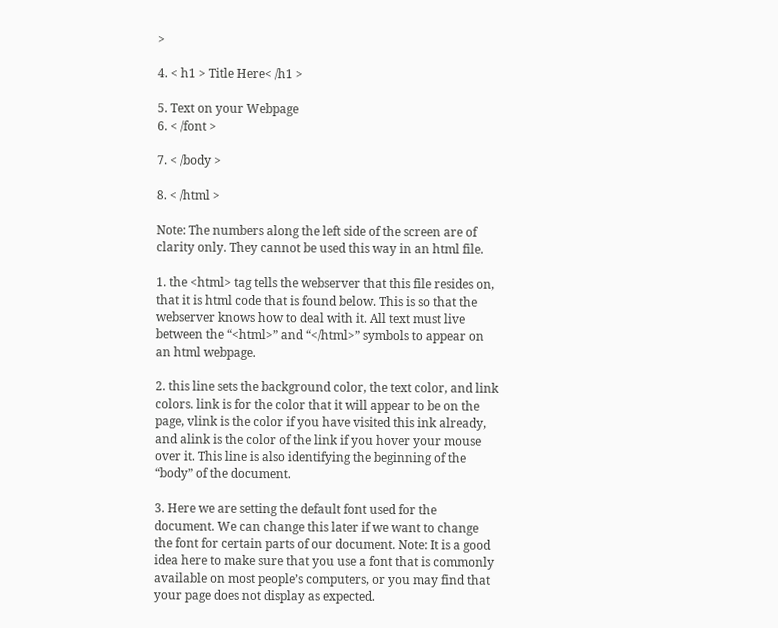>

4. < h1 > Title Here< /h1 >

5. Text on your Webpage
6. < /font >

7. < /body >

8. < /html >

Note: The numbers along the left side of the screen are of clarity only. They cannot be used this way in an html file.

1. the <html> tag tells the webserver that this file resides on, that it is html code that is found below. This is so that the webserver knows how to deal with it. All text must live between the “<html>” and “</html>” symbols to appear on an html webpage.

2. this line sets the background color, the text color, and link colors. link is for the color that it will appear to be on the page, vlink is the color if you have visited this ink already, and alink is the color of the link if you hover your mouse over it. This line is also identifying the beginning of the “body” of the document.

3. Here we are setting the default font used for the document. We can change this later if we want to change the font for certain parts of our document. Note: It is a good idea here to make sure that you use a font that is commonly available on most people’s computers, or you may find that your page does not display as expected.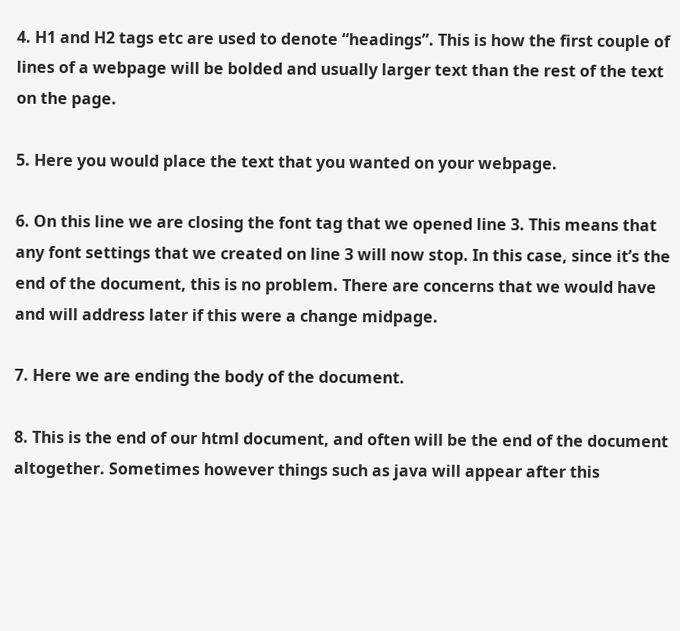4. H1 and H2 tags etc are used to denote “headings”. This is how the first couple of lines of a webpage will be bolded and usually larger text than the rest of the text on the page.

5. Here you would place the text that you wanted on your webpage.

6. On this line we are closing the font tag that we opened line 3. This means that any font settings that we created on line 3 will now stop. In this case, since it’s the end of the document, this is no problem. There are concerns that we would have and will address later if this were a change midpage.

7. Here we are ending the body of the document.

8. This is the end of our html document, and often will be the end of the document altogether. Sometimes however things such as java will appear after this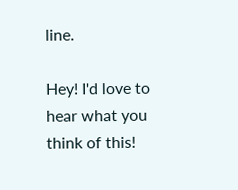line.

Hey! I'd love to hear what you think of this!